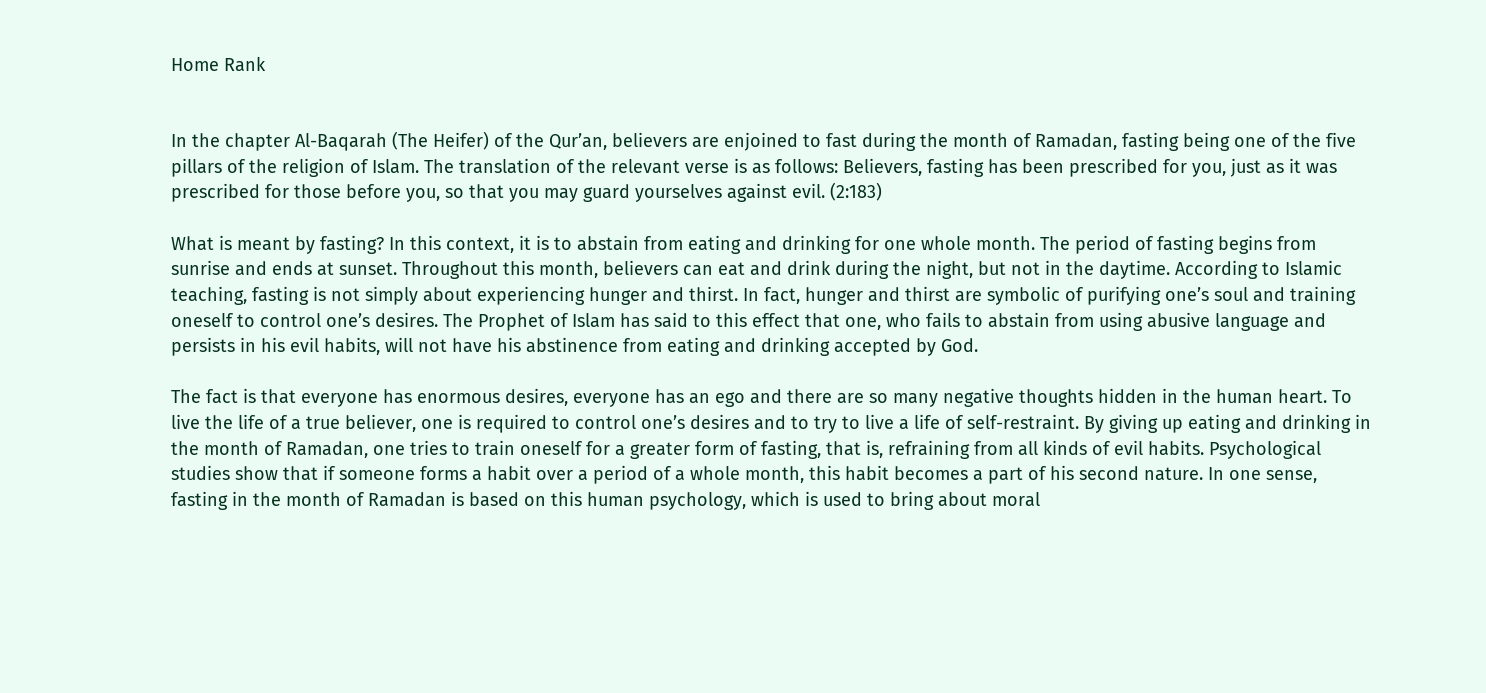Home Rank


In the chapter Al-Baqarah (The Heifer) of the Qur’an, believers are enjoined to fast during the month of Ramadan, fasting being one of the five pillars of the religion of Islam. The translation of the relevant verse is as follows: Believers, fasting has been prescribed for you, just as it was prescribed for those before you, so that you may guard yourselves against evil. (2:183)

What is meant by fasting? In this context, it is to abstain from eating and drinking for one whole month. The period of fasting begins from sunrise and ends at sunset. Throughout this month, believers can eat and drink during the night, but not in the daytime. According to Islamic teaching, fasting is not simply about experiencing hunger and thirst. In fact, hunger and thirst are symbolic of purifying one’s soul and training oneself to control one’s desires. The Prophet of Islam has said to this effect that one, who fails to abstain from using abusive language and persists in his evil habits, will not have his abstinence from eating and drinking accepted by God.

The fact is that everyone has enormous desires, everyone has an ego and there are so many negative thoughts hidden in the human heart. To live the life of a true believer, one is required to control one’s desires and to try to live a life of self-restraint. By giving up eating and drinking in the month of Ramadan, one tries to train oneself for a greater form of fasting, that is, refraining from all kinds of evil habits. Psychological studies show that if someone forms a habit over a period of a whole month, this habit becomes a part of his second nature. In one sense, fasting in the month of Ramadan is based on this human psychology, which is used to bring about moral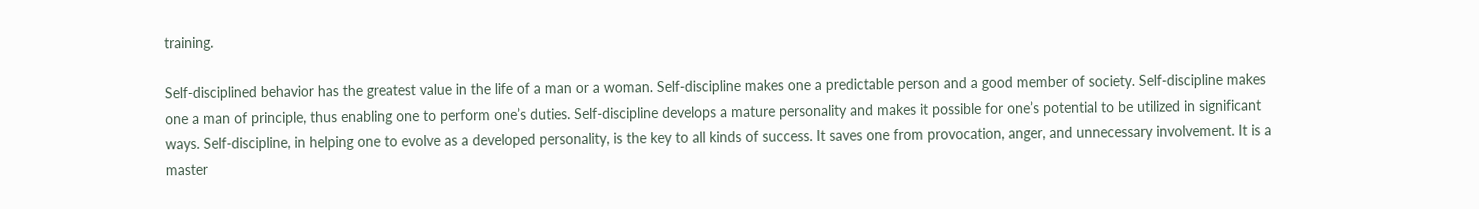training.

Self-disciplined behavior has the greatest value in the life of a man or a woman. Self-discipline makes one a predictable person and a good member of society. Self-discipline makes one a man of principle, thus enabling one to perform one’s duties. Self-discipline develops a mature personality and makes it possible for one’s potential to be utilized in significant ways. Self-discipline, in helping one to evolve as a developed personality, is the key to all kinds of success. It saves one from provocation, anger, and unnecessary involvement. It is a master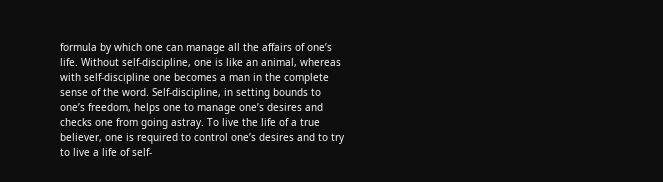formula by which one can manage all the affairs of one’s life. Without self-discipline, one is like an animal, whereas with self-discipline one becomes a man in the complete sense of the word. Self-discipline, in setting bounds to one’s freedom, helps one to manage one’s desires and checks one from going astray. To live the life of a true believer, one is required to control one’s desires and to try to live a life of self-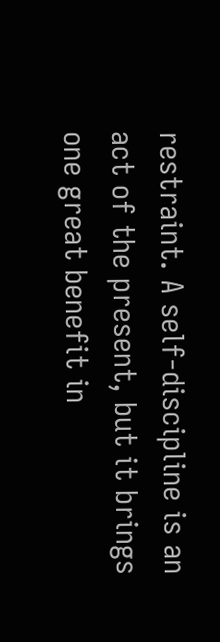restraint. A self-discipline is an act of the present, but it brings one great benefit in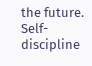the future. Self-discipline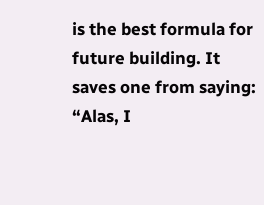is the best formula for future building. It saves one from saying: “Alas, I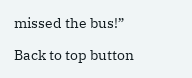missed the bus!”

Back to top button